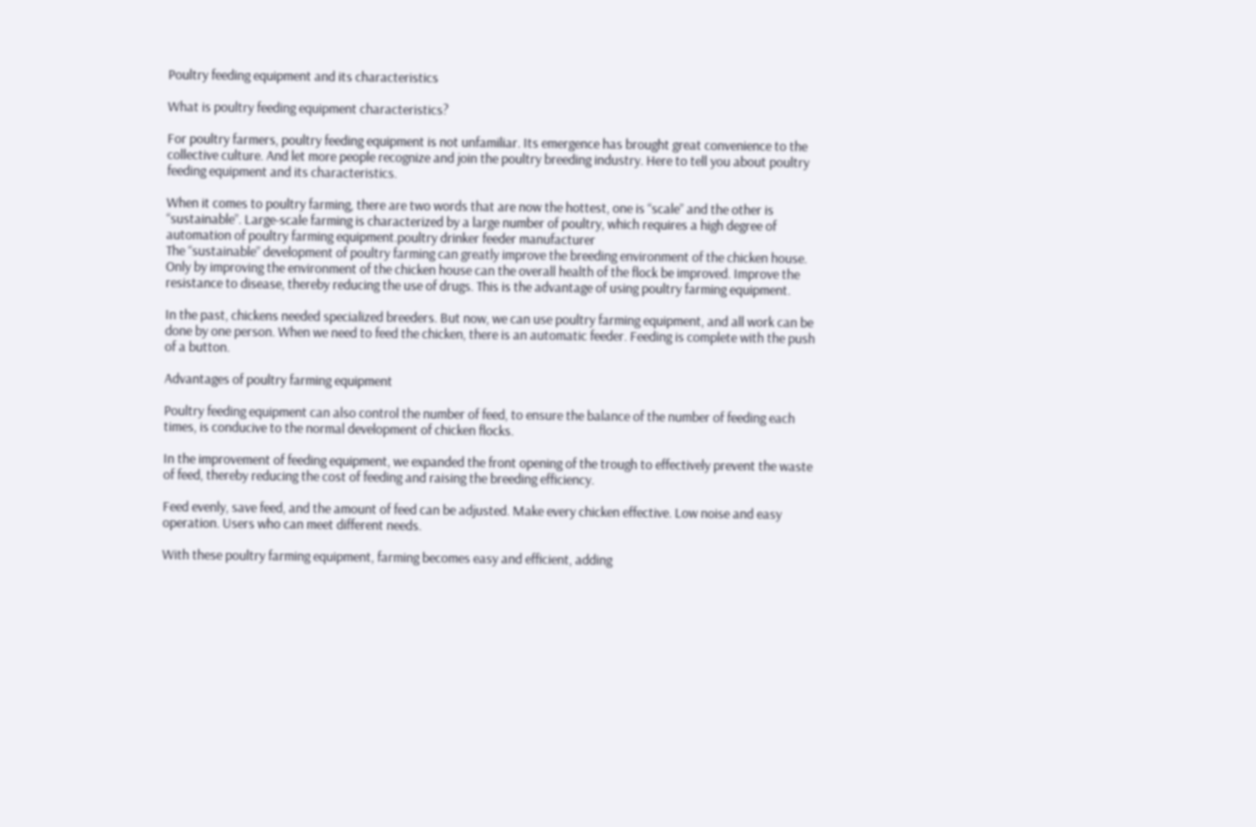Poultry feeding equipment and its characteristics

What is poultry feeding equipment characteristics?

For poultry farmers, poultry feeding equipment is not unfamiliar. Its emergence has brought great convenience to the collective culture. And let more people recognize and join the poultry breeding industry. Here to tell you about poultry feeding equipment and its characteristics.

When it comes to poultry farming, there are two words that are now the hottest, one is “scale” and the other is “sustainable”. Large-scale farming is characterized by a large number of poultry, which requires a high degree of automation of poultry farming equipment.poultry drinker feeder manufacturer
The “sustainable” development of poultry farming can greatly improve the breeding environment of the chicken house. Only by improving the environment of the chicken house can the overall health of the flock be improved. Improve the resistance to disease, thereby reducing the use of drugs. This is the advantage of using poultry farming equipment.

In the past, chickens needed specialized breeders. But now, we can use poultry farming equipment, and all work can be done by one person. When we need to feed the chicken, there is an automatic feeder. Feeding is complete with the push of a button.

Advantages of poultry farming equipment

Poultry feeding equipment can also control the number of feed, to ensure the balance of the number of feeding each times, is conducive to the normal development of chicken flocks.

In the improvement of feeding equipment, we expanded the front opening of the trough to effectively prevent the waste of feed, thereby reducing the cost of feeding and raising the breeding efficiency.

Feed evenly, save feed, and the amount of feed can be adjusted. Make every chicken effective. Low noise and easy operation. Users who can meet different needs.

With these poultry farming equipment, farming becomes easy and efficient, adding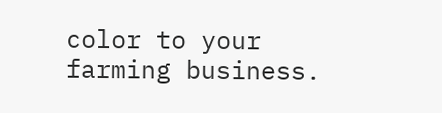color to your farming business.